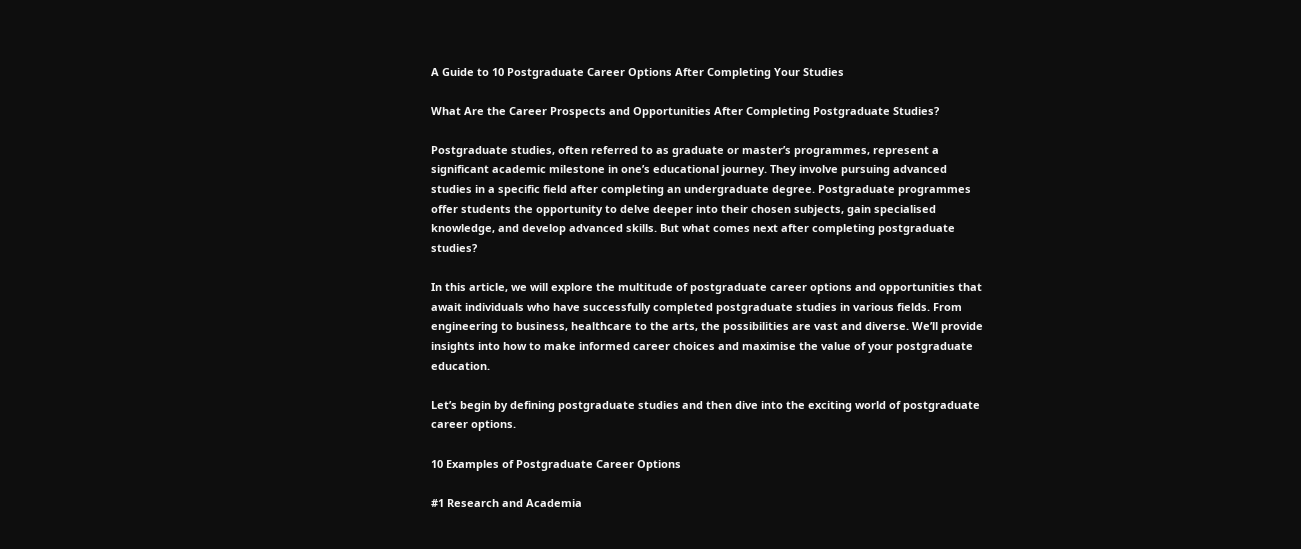A Guide to 10 Postgraduate Career Options After Completing Your Studies

What Are the Career Prospects and Opportunities After Completing Postgraduate Studies?

Postgraduate studies, often referred to as graduate or master’s programmes, represent a significant academic milestone in one’s educational journey. They involve pursuing advanced studies in a specific field after completing an undergraduate degree. Postgraduate programmes offer students the opportunity to delve deeper into their chosen subjects, gain specialised knowledge, and develop advanced skills. But what comes next after completing postgraduate studies?

In this article, we will explore the multitude of postgraduate career options and opportunities that await individuals who have successfully completed postgraduate studies in various fields. From engineering to business, healthcare to the arts, the possibilities are vast and diverse. We’ll provide insights into how to make informed career choices and maximise the value of your postgraduate education.

Let’s begin by defining postgraduate studies and then dive into the exciting world of postgraduate career options.

10 Examples of Postgraduate Career Options

#1 Research and Academia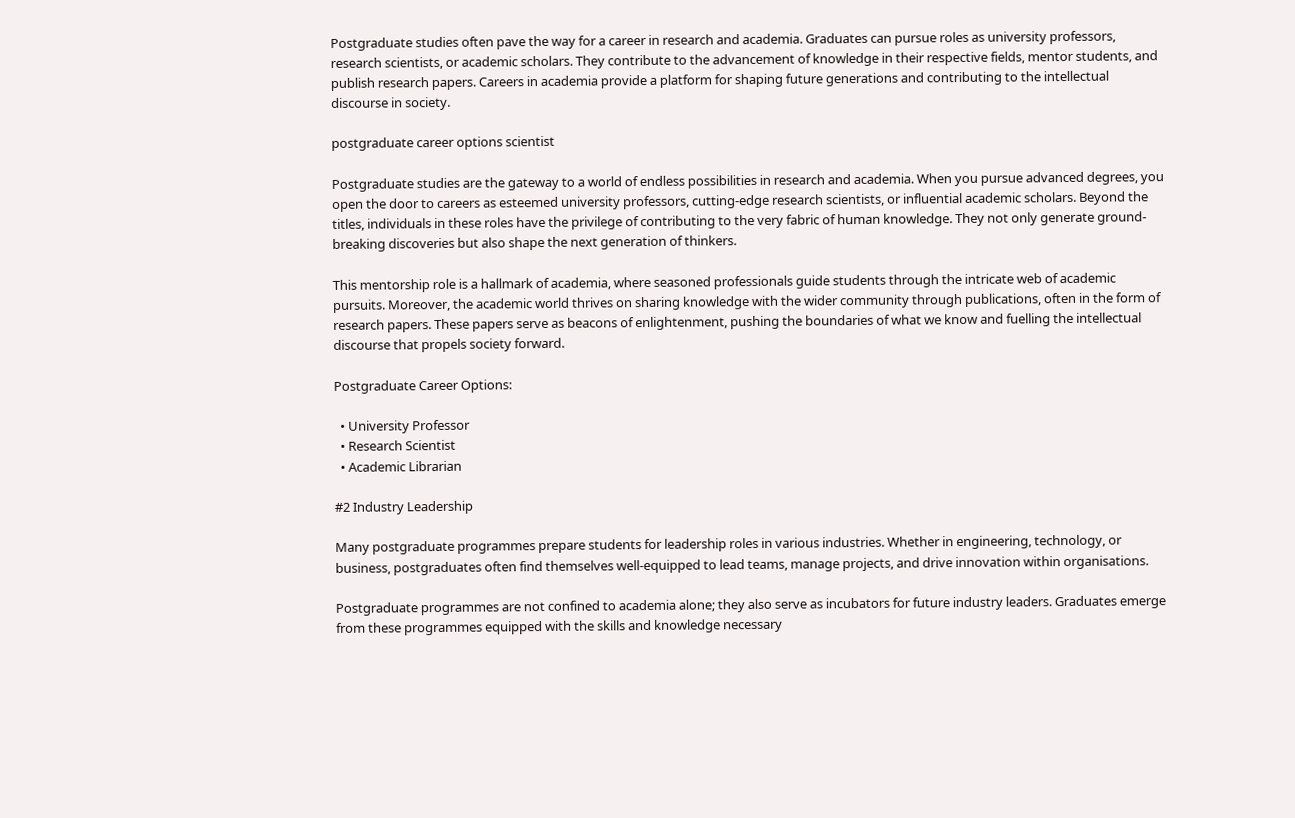Postgraduate studies often pave the way for a career in research and academia. Graduates can pursue roles as university professors, research scientists, or academic scholars. They contribute to the advancement of knowledge in their respective fields, mentor students, and publish research papers. Careers in academia provide a platform for shaping future generations and contributing to the intellectual discourse in society.

postgraduate career options scientist

Postgraduate studies are the gateway to a world of endless possibilities in research and academia. When you pursue advanced degrees, you open the door to careers as esteemed university professors, cutting-edge research scientists, or influential academic scholars. Beyond the titles, individuals in these roles have the privilege of contributing to the very fabric of human knowledge. They not only generate ground-breaking discoveries but also shape the next generation of thinkers.

This mentorship role is a hallmark of academia, where seasoned professionals guide students through the intricate web of academic pursuits. Moreover, the academic world thrives on sharing knowledge with the wider community through publications, often in the form of research papers. These papers serve as beacons of enlightenment, pushing the boundaries of what we know and fuelling the intellectual discourse that propels society forward.

Postgraduate Career Options:

  • University Professor
  • Research Scientist
  • Academic Librarian

#2 Industry Leadership

Many postgraduate programmes prepare students for leadership roles in various industries. Whether in engineering, technology, or business, postgraduates often find themselves well-equipped to lead teams, manage projects, and drive innovation within organisations.

Postgraduate programmes are not confined to academia alone; they also serve as incubators for future industry leaders. Graduates emerge from these programmes equipped with the skills and knowledge necessary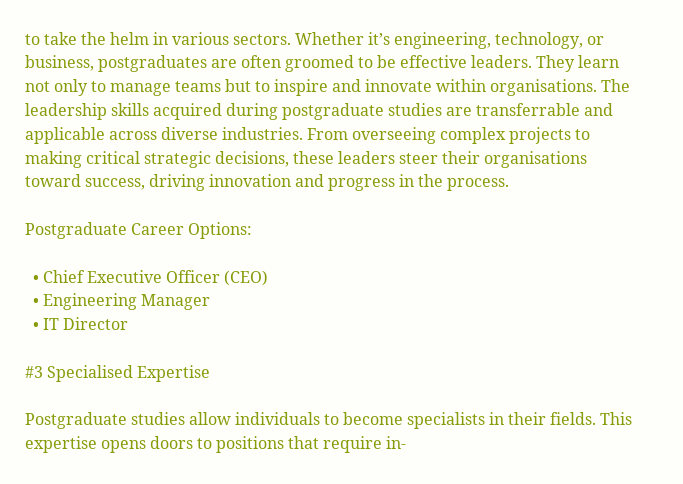to take the helm in various sectors. Whether it’s engineering, technology, or business, postgraduates are often groomed to be effective leaders. They learn not only to manage teams but to inspire and innovate within organisations. The leadership skills acquired during postgraduate studies are transferrable and applicable across diverse industries. From overseeing complex projects to making critical strategic decisions, these leaders steer their organisations toward success, driving innovation and progress in the process.

Postgraduate Career Options:

  • Chief Executive Officer (CEO)
  • Engineering Manager
  • IT Director

#3 Specialised Expertise

Postgraduate studies allow individuals to become specialists in their fields. This expertise opens doors to positions that require in-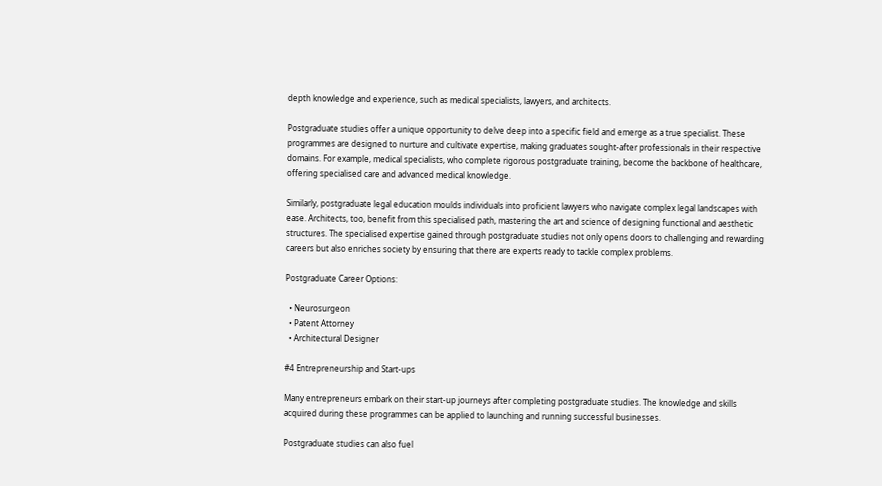depth knowledge and experience, such as medical specialists, lawyers, and architects.

Postgraduate studies offer a unique opportunity to delve deep into a specific field and emerge as a true specialist. These programmes are designed to nurture and cultivate expertise, making graduates sought-after professionals in their respective domains. For example, medical specialists, who complete rigorous postgraduate training, become the backbone of healthcare, offering specialised care and advanced medical knowledge.

Similarly, postgraduate legal education moulds individuals into proficient lawyers who navigate complex legal landscapes with ease. Architects, too, benefit from this specialised path, mastering the art and science of designing functional and aesthetic structures. The specialised expertise gained through postgraduate studies not only opens doors to challenging and rewarding careers but also enriches society by ensuring that there are experts ready to tackle complex problems.

Postgraduate Career Options:

  • Neurosurgeon
  • Patent Attorney
  • Architectural Designer

#4 Entrepreneurship and Start-ups

Many entrepreneurs embark on their start-up journeys after completing postgraduate studies. The knowledge and skills acquired during these programmes can be applied to launching and running successful businesses.

Postgraduate studies can also fuel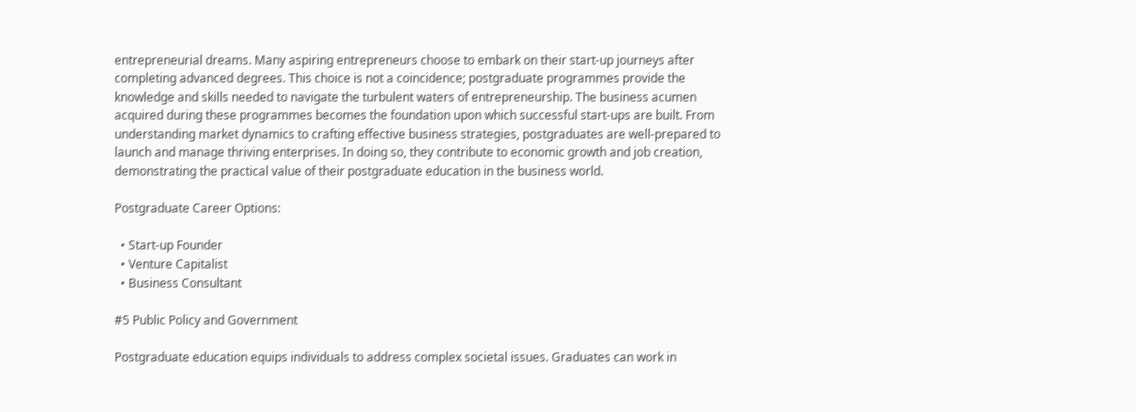entrepreneurial dreams. Many aspiring entrepreneurs choose to embark on their start-up journeys after completing advanced degrees. This choice is not a coincidence; postgraduate programmes provide the knowledge and skills needed to navigate the turbulent waters of entrepreneurship. The business acumen acquired during these programmes becomes the foundation upon which successful start-ups are built. From understanding market dynamics to crafting effective business strategies, postgraduates are well-prepared to launch and manage thriving enterprises. In doing so, they contribute to economic growth and job creation, demonstrating the practical value of their postgraduate education in the business world.

Postgraduate Career Options:

  • Start-up Founder
  • Venture Capitalist
  • Business Consultant

#5 Public Policy and Government

Postgraduate education equips individuals to address complex societal issues. Graduates can work in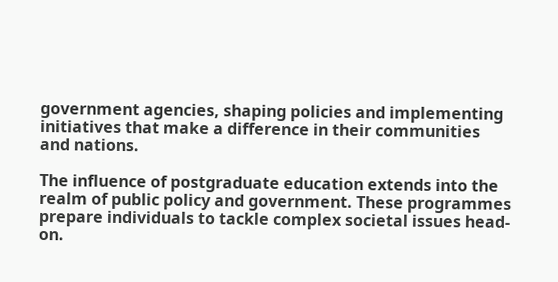government agencies, shaping policies and implementing initiatives that make a difference in their communities and nations.

The influence of postgraduate education extends into the realm of public policy and government. These programmes prepare individuals to tackle complex societal issues head-on.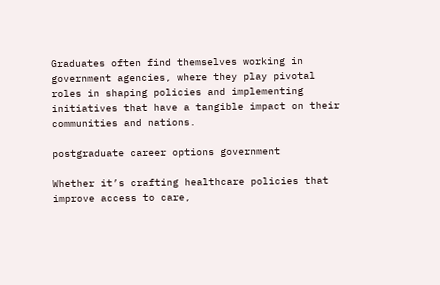Graduates often find themselves working in government agencies, where they play pivotal roles in shaping policies and implementing initiatives that have a tangible impact on their communities and nations.

postgraduate career options government

Whether it’s crafting healthcare policies that improve access to care,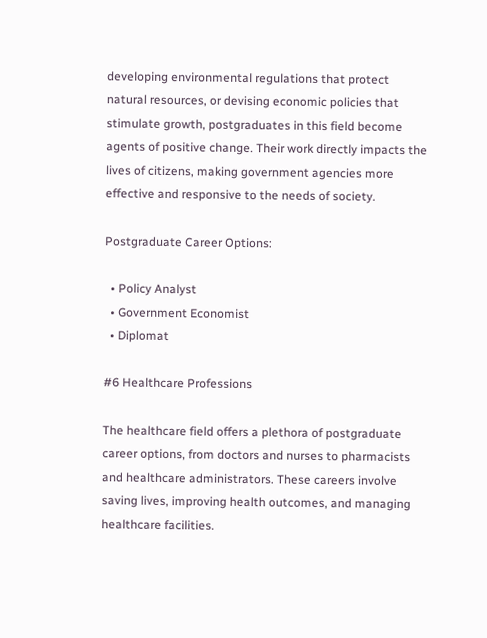developing environmental regulations that protect natural resources, or devising economic policies that stimulate growth, postgraduates in this field become agents of positive change. Their work directly impacts the lives of citizens, making government agencies more effective and responsive to the needs of society.

Postgraduate Career Options:

  • Policy Analyst
  • Government Economist
  • Diplomat

#6 Healthcare Professions

The healthcare field offers a plethora of postgraduate career options, from doctors and nurses to pharmacists and healthcare administrators. These careers involve saving lives, improving health outcomes, and managing healthcare facilities.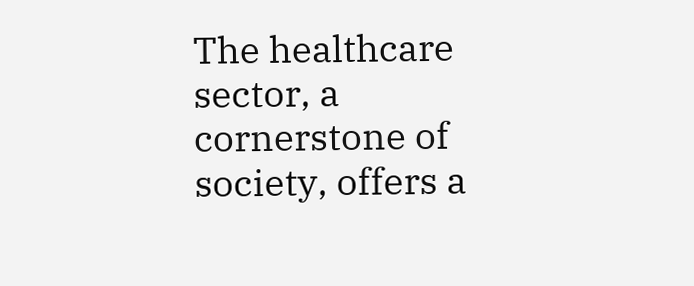The healthcare sector, a cornerstone of society, offers a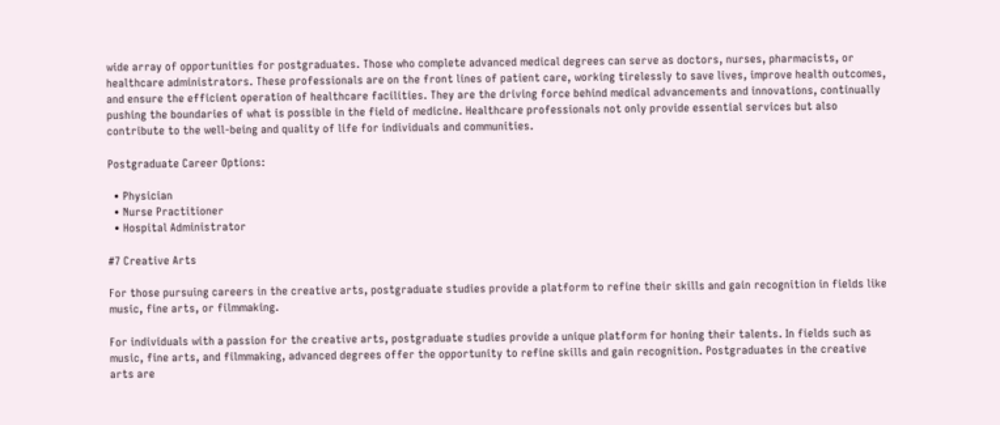wide array of opportunities for postgraduates. Those who complete advanced medical degrees can serve as doctors, nurses, pharmacists, or healthcare administrators. These professionals are on the front lines of patient care, working tirelessly to save lives, improve health outcomes, and ensure the efficient operation of healthcare facilities. They are the driving force behind medical advancements and innovations, continually pushing the boundaries of what is possible in the field of medicine. Healthcare professionals not only provide essential services but also contribute to the well-being and quality of life for individuals and communities.

Postgraduate Career Options:

  • Physician
  • Nurse Practitioner
  • Hospital Administrator

#7 Creative Arts

For those pursuing careers in the creative arts, postgraduate studies provide a platform to refine their skills and gain recognition in fields like music, fine arts, or filmmaking.

For individuals with a passion for the creative arts, postgraduate studies provide a unique platform for honing their talents. In fields such as music, fine arts, and filmmaking, advanced degrees offer the opportunity to refine skills and gain recognition. Postgraduates in the creative arts are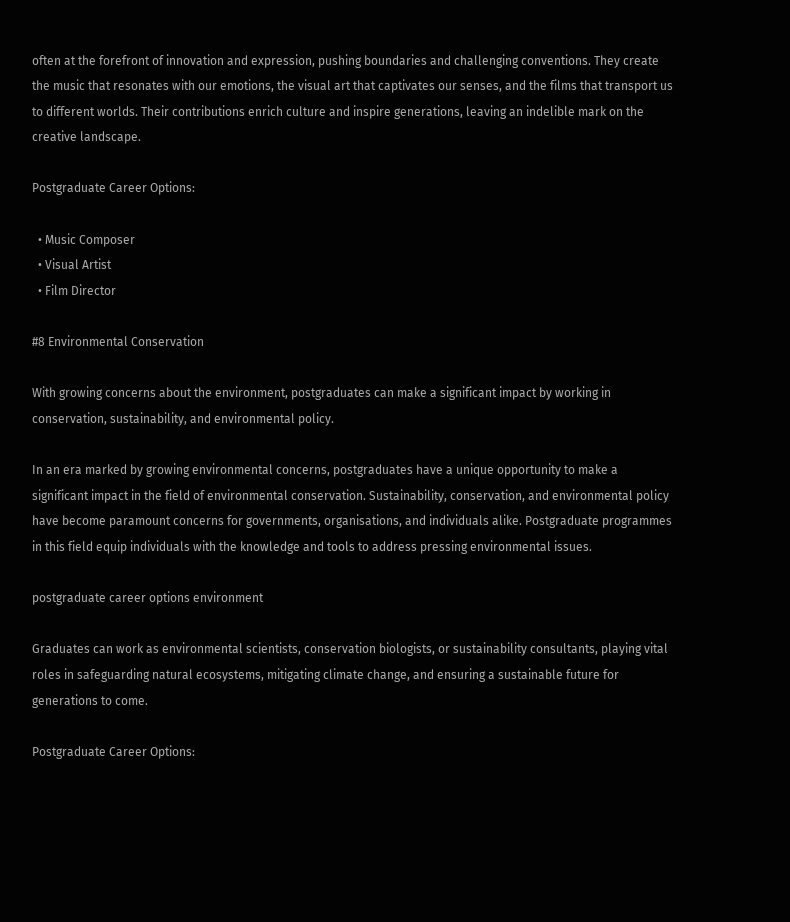often at the forefront of innovation and expression, pushing boundaries and challenging conventions. They create the music that resonates with our emotions, the visual art that captivates our senses, and the films that transport us to different worlds. Their contributions enrich culture and inspire generations, leaving an indelible mark on the creative landscape.

Postgraduate Career Options:

  • Music Composer
  • Visual Artist
  • Film Director

#8 Environmental Conservation

With growing concerns about the environment, postgraduates can make a significant impact by working in conservation, sustainability, and environmental policy.

In an era marked by growing environmental concerns, postgraduates have a unique opportunity to make a significant impact in the field of environmental conservation. Sustainability, conservation, and environmental policy have become paramount concerns for governments, organisations, and individuals alike. Postgraduate programmes in this field equip individuals with the knowledge and tools to address pressing environmental issues.

postgraduate career options environment

Graduates can work as environmental scientists, conservation biologists, or sustainability consultants, playing vital roles in safeguarding natural ecosystems, mitigating climate change, and ensuring a sustainable future for generations to come.

Postgraduate Career Options: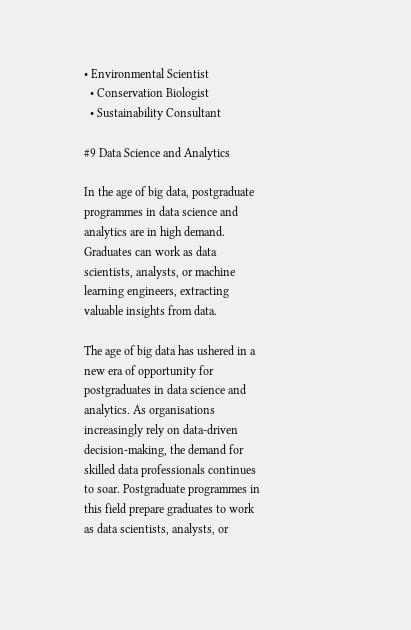• Environmental Scientist
  • Conservation Biologist
  • Sustainability Consultant

#9 Data Science and Analytics

In the age of big data, postgraduate programmes in data science and analytics are in high demand. Graduates can work as data scientists, analysts, or machine learning engineers, extracting valuable insights from data.

The age of big data has ushered in a new era of opportunity for postgraduates in data science and analytics. As organisations increasingly rely on data-driven decision-making, the demand for skilled data professionals continues to soar. Postgraduate programmes in this field prepare graduates to work as data scientists, analysts, or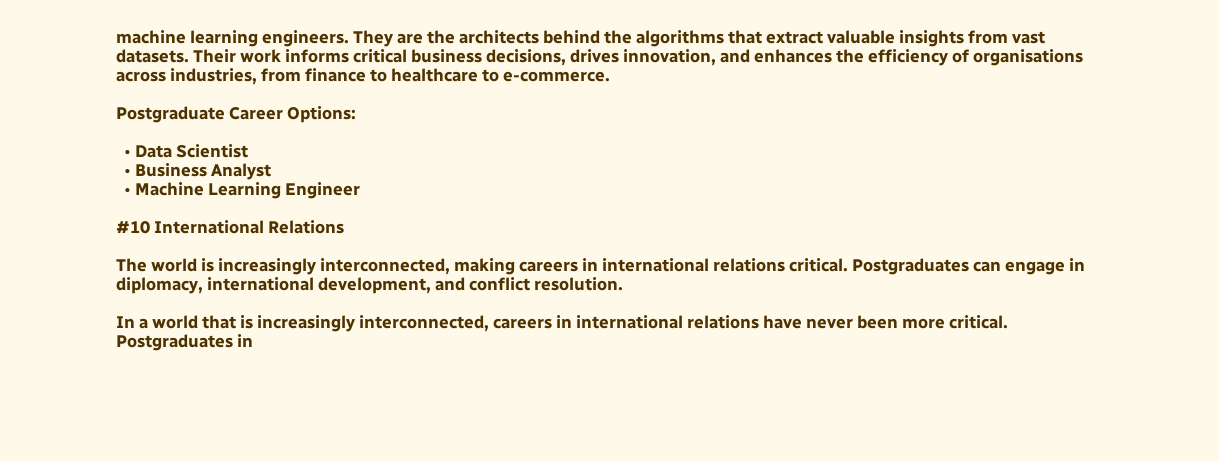machine learning engineers. They are the architects behind the algorithms that extract valuable insights from vast datasets. Their work informs critical business decisions, drives innovation, and enhances the efficiency of organisations across industries, from finance to healthcare to e-commerce.

Postgraduate Career Options:

  • Data Scientist
  • Business Analyst
  • Machine Learning Engineer

#10 International Relations

The world is increasingly interconnected, making careers in international relations critical. Postgraduates can engage in diplomacy, international development, and conflict resolution.

In a world that is increasingly interconnected, careers in international relations have never been more critical. Postgraduates in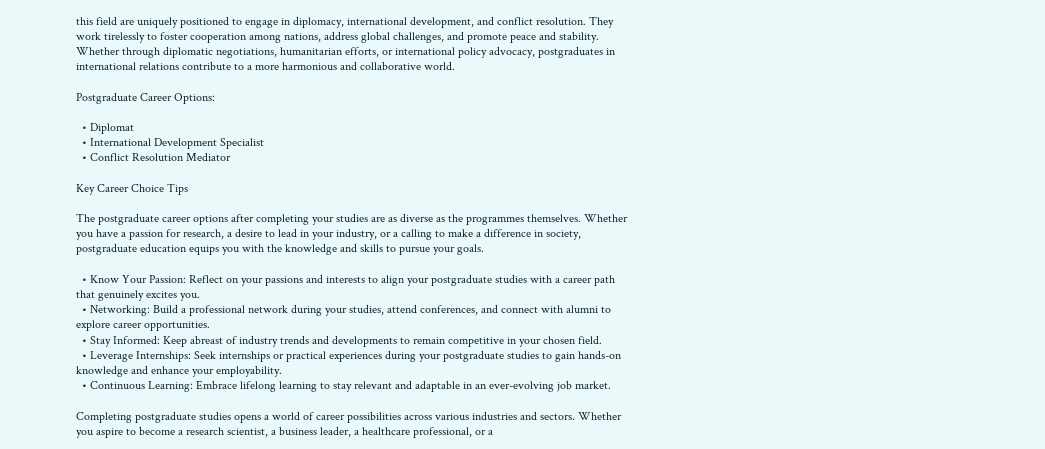this field are uniquely positioned to engage in diplomacy, international development, and conflict resolution. They work tirelessly to foster cooperation among nations, address global challenges, and promote peace and stability. Whether through diplomatic negotiations, humanitarian efforts, or international policy advocacy, postgraduates in international relations contribute to a more harmonious and collaborative world.

Postgraduate Career Options:

  • Diplomat
  • International Development Specialist
  • Conflict Resolution Mediator

Key Career Choice Tips

The postgraduate career options after completing your studies are as diverse as the programmes themselves. Whether you have a passion for research, a desire to lead in your industry, or a calling to make a difference in society, postgraduate education equips you with the knowledge and skills to pursue your goals.

  • Know Your Passion: Reflect on your passions and interests to align your postgraduate studies with a career path that genuinely excites you.
  • Networking: Build a professional network during your studies, attend conferences, and connect with alumni to explore career opportunities.
  • Stay Informed: Keep abreast of industry trends and developments to remain competitive in your chosen field.
  • Leverage Internships: Seek internships or practical experiences during your postgraduate studies to gain hands-on knowledge and enhance your employability.
  • Continuous Learning: Embrace lifelong learning to stay relevant and adaptable in an ever-evolving job market.

Completing postgraduate studies opens a world of career possibilities across various industries and sectors. Whether you aspire to become a research scientist, a business leader, a healthcare professional, or a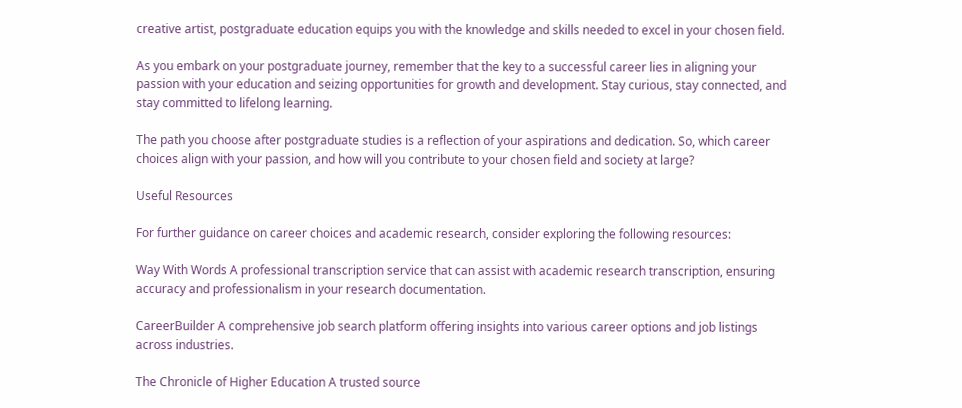creative artist, postgraduate education equips you with the knowledge and skills needed to excel in your chosen field.

As you embark on your postgraduate journey, remember that the key to a successful career lies in aligning your passion with your education and seizing opportunities for growth and development. Stay curious, stay connected, and stay committed to lifelong learning.

The path you choose after postgraduate studies is a reflection of your aspirations and dedication. So, which career choices align with your passion, and how will you contribute to your chosen field and society at large?

Useful Resources

For further guidance on career choices and academic research, consider exploring the following resources:

Way With Words A professional transcription service that can assist with academic research transcription, ensuring accuracy and professionalism in your research documentation.

CareerBuilder A comprehensive job search platform offering insights into various career options and job listings across industries.

The Chronicle of Higher Education A trusted source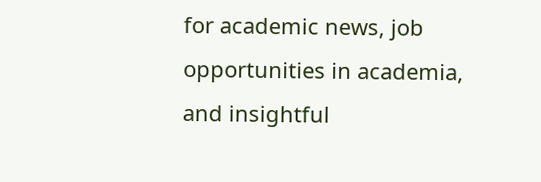for academic news, job opportunities in academia, and insightful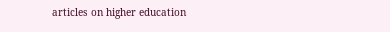articles on higher education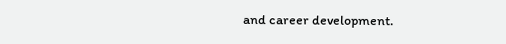and career development.